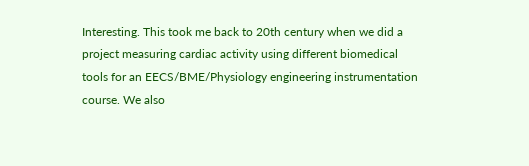Interesting. This took me back to 20th century when we did a project measuring cardiac activity using different biomedical tools for an EECS/BME/Physiology engineering instrumentation course. We also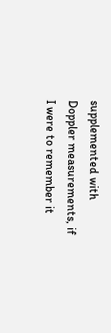supplemented with Doppler measurements, if I were to remember it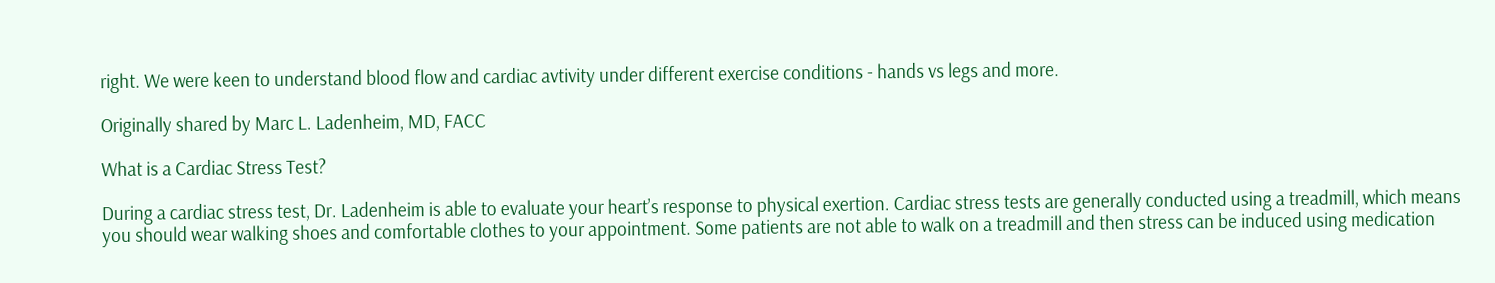right. We were keen to understand blood flow and cardiac avtivity under different exercise conditions - hands vs legs and more.

Originally shared by Marc L. Ladenheim, MD, FACC

What is a Cardiac Stress Test?

During a cardiac stress test, Dr. Ladenheim is able to evaluate your heart’s response to physical exertion. Cardiac stress tests are generally conducted using a treadmill, which means you should wear walking shoes and comfortable clothes to your appointment. Some patients are not able to walk on a treadmill and then stress can be induced using medication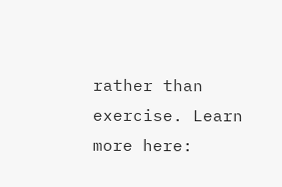rather than exercise. Learn more here: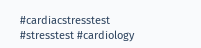#cardiacstresstest #stresstest #cardiology